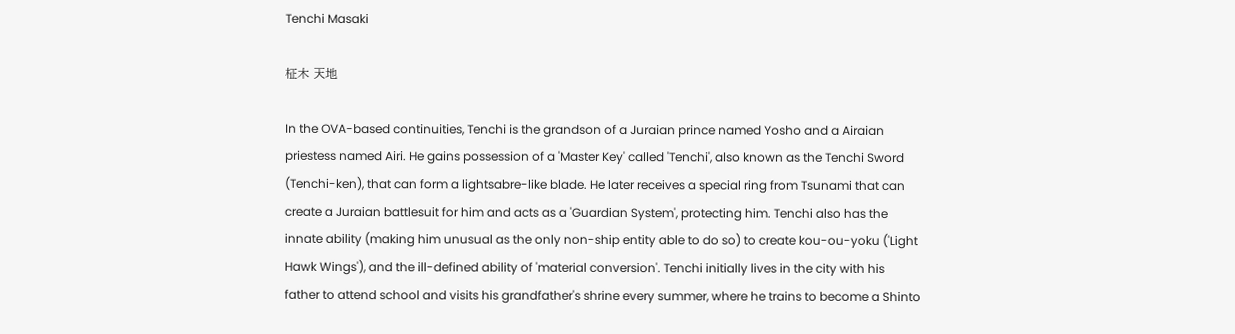Tenchi Masaki

柾木 天地

In the OVA-based continuities, Tenchi is the grandson of a Juraian prince named Yosho and a Airaian priestess named Airi. He gains possession of a 'Master Key' called 'Tenchi', also known as the Tenchi Sword (Tenchi-ken), that can form a lightsabre-like blade. He later receives a special ring from Tsunami that can create a Juraian battlesuit for him and acts as a 'Guardian System', protecting him. Tenchi also has the innate ability (making him unusual as the only non-ship entity able to do so) to create kou-ou-yoku ('Light Hawk Wings'), and the ill-defined ability of 'material conversion'. Tenchi initially lives in the city with his father to attend school and visits his grandfather's shrine every summer, where he trains to become a Shinto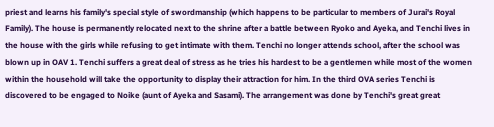priest and learns his family's special style of swordmanship (which happens to be particular to members of Jurai's Royal Family). The house is permanently relocated next to the shrine after a battle between Ryoko and Ayeka, and Tenchi lives in the house with the girls while refusing to get intimate with them. Tenchi no longer attends school, after the school was blown up in OAV 1. Tenchi suffers a great deal of stress as he tries his hardest to be a gentlemen while most of the women within the household will take the opportunity to display their attraction for him. In the third OVA series Tenchi is discovered to be engaged to Noike (aunt of Ayeka and Sasami). The arrangement was done by Tenchi's great great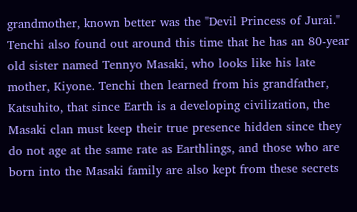grandmother, known better was the "Devil Princess of Jurai." Tenchi also found out around this time that he has an 80-year old sister named Tennyo Masaki, who looks like his late mother, Kiyone. Tenchi then learned from his grandfather, Katsuhito, that since Earth is a developing civilization, the Masaki clan must keep their true presence hidden since they do not age at the same rate as Earthlings, and those who are born into the Masaki family are also kept from these secrets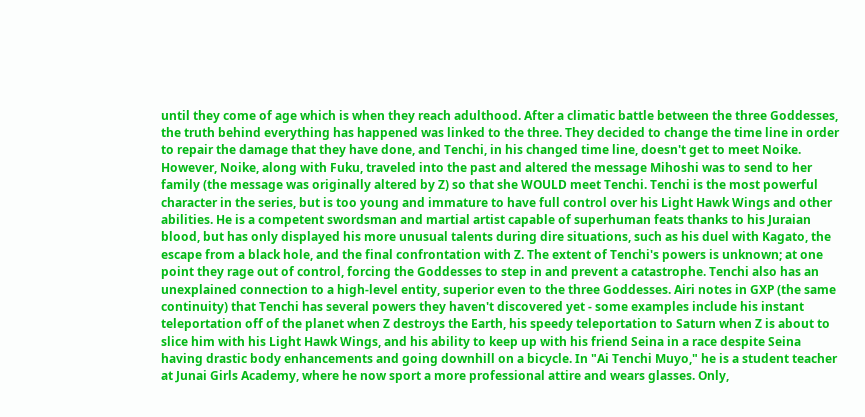until they come of age which is when they reach adulthood. After a climatic battle between the three Goddesses, the truth behind everything has happened was linked to the three. They decided to change the time line in order to repair the damage that they have done, and Tenchi, in his changed time line, doesn't get to meet Noike. However, Noike, along with Fuku, traveled into the past and altered the message Mihoshi was to send to her family (the message was originally altered by Z) so that she WOULD meet Tenchi. Tenchi is the most powerful character in the series, but is too young and immature to have full control over his Light Hawk Wings and other abilities. He is a competent swordsman and martial artist capable of superhuman feats thanks to his Juraian blood, but has only displayed his more unusual talents during dire situations, such as his duel with Kagato, the escape from a black hole, and the final confrontation with Z. The extent of Tenchi's powers is unknown; at one point they rage out of control, forcing the Goddesses to step in and prevent a catastrophe. Tenchi also has an unexplained connection to a high-level entity, superior even to the three Goddesses. Airi notes in GXP (the same continuity) that Tenchi has several powers they haven't discovered yet - some examples include his instant teleportation off of the planet when Z destroys the Earth, his speedy teleportation to Saturn when Z is about to slice him with his Light Hawk Wings, and his ability to keep up with his friend Seina in a race despite Seina having drastic body enhancements and going downhill on a bicycle. In "Ai Tenchi Muyo," he is a student teacher at Junai Girls Academy, where he now sport a more professional attire and wears glasses. Only,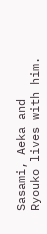Sasami, Aeka and Ryouko lives with him.